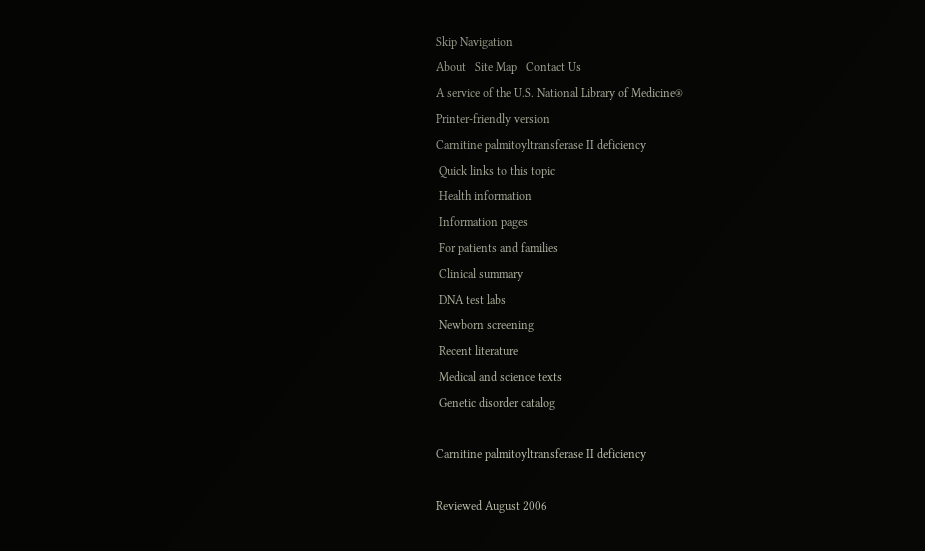Skip Navigation
About   Site Map   Contact Us
A service of the U.S. National Library of Medicine®
Printer-friendly version
Carnitine palmitoyltransferase II deficiency
 Quick links to this topic
 Health information
 Information pages
 For patients and families
 Clinical summary
 DNA test labs
 Newborn screening
 Recent literature
 Medical and science texts
 Genetic disorder catalog

Carnitine palmitoyltransferase II deficiency

Reviewed August 2006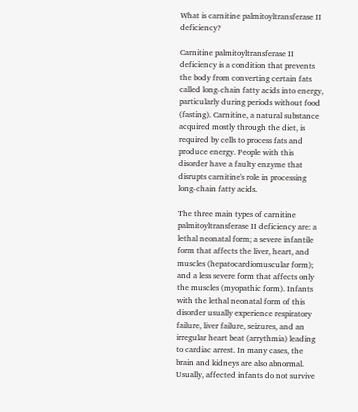What is carnitine palmitoyltransferase II deficiency?

Carnitine palmitoyltransferase II deficiency is a condition that prevents the body from converting certain fats called long-chain fatty acids into energy, particularly during periods without food (fasting). Carnitine, a natural substance acquired mostly through the diet, is required by cells to process fats and produce energy. People with this disorder have a faulty enzyme that disrupts carnitine's role in processing long-chain fatty acids.

The three main types of carnitine palmitoyltransferase II deficiency are: a lethal neonatal form; a severe infantile form that affects the liver, heart, and muscles (hepatocardiomuscular form); and a less severe form that affects only the muscles (myopathic form). Infants with the lethal neonatal form of this disorder usually experience respiratory failure, liver failure, seizures, and an irregular heart beat (arrythmia) leading to cardiac arrest. In many cases, the brain and kidneys are also abnormal. Usually, affected infants do not survive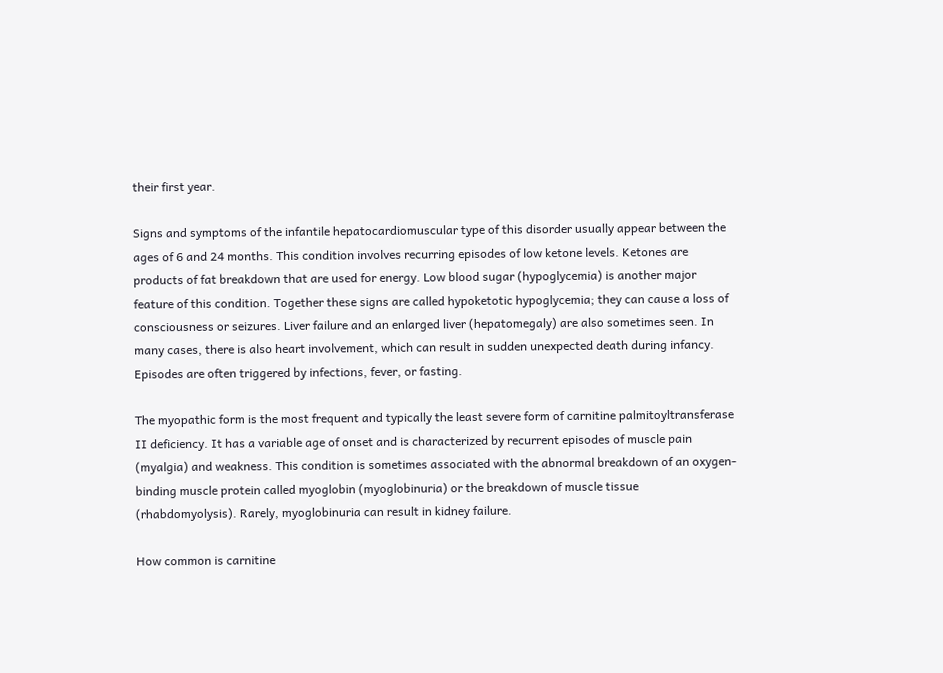their first year.

Signs and symptoms of the infantile hepatocardiomuscular type of this disorder usually appear between the ages of 6 and 24 months. This condition involves recurring episodes of low ketone levels. Ketones are products of fat breakdown that are used for energy. Low blood sugar (hypoglycemia) is another major feature of this condition. Together these signs are called hypoketotic hypoglycemia; they can cause a loss of consciousness or seizures. Liver failure and an enlarged liver (hepatomegaly) are also sometimes seen. In many cases, there is also heart involvement, which can result in sudden unexpected death during infancy. Episodes are often triggered by infections, fever, or fasting.

The myopathic form is the most frequent and typically the least severe form of carnitine palmitoyltransferase II deficiency. It has a variable age of onset and is characterized by recurrent episodes of muscle pain (myalgia) and weakness. This condition is sometimes associated with the abnormal breakdown of an oxygen-binding muscle protein called myoglobin (myoglobinuria) or the breakdown of muscle tissue (rhabdomyolysis). Rarely, myoglobinuria can result in kidney failure.

How common is carnitine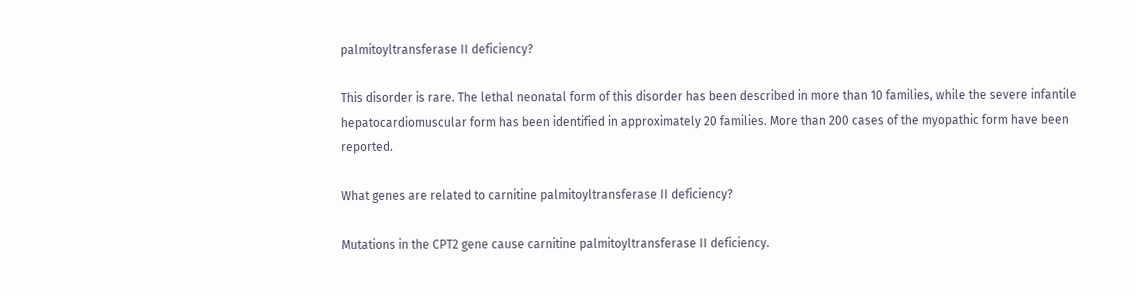palmitoyltransferase II deficiency?

This disorder is rare. The lethal neonatal form of this disorder has been described in more than 10 families, while the severe infantile hepatocardiomuscular form has been identified in approximately 20 families. More than 200 cases of the myopathic form have been reported.

What genes are related to carnitine palmitoyltransferase II deficiency?

Mutations in the CPT2 gene cause carnitine palmitoyltransferase II deficiency.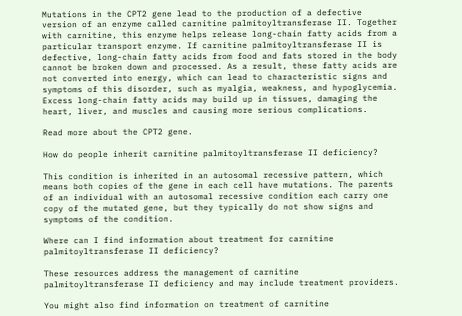Mutations in the CPT2 gene lead to the production of a defective version of an enzyme called carnitine palmitoyltransferase II. Together with carnitine, this enzyme helps release long-chain fatty acids from a particular transport enzyme. If carnitine palmitoyltransferase II is defective, long-chain fatty acids from food and fats stored in the body cannot be broken down and processed. As a result, these fatty acids are not converted into energy, which can lead to characteristic signs and symptoms of this disorder, such as myalgia, weakness, and hypoglycemia. Excess long-chain fatty acids may build up in tissues, damaging the heart, liver, and muscles and causing more serious complications.

Read more about the CPT2 gene.

How do people inherit carnitine palmitoyltransferase II deficiency?

This condition is inherited in an autosomal recessive pattern, which means both copies of the gene in each cell have mutations. The parents of an individual with an autosomal recessive condition each carry one copy of the mutated gene, but they typically do not show signs and symptoms of the condition.

Where can I find information about treatment for carnitine palmitoyltransferase II deficiency?

These resources address the management of carnitine palmitoyltransferase II deficiency and may include treatment providers.

You might also find information on treatment of carnitine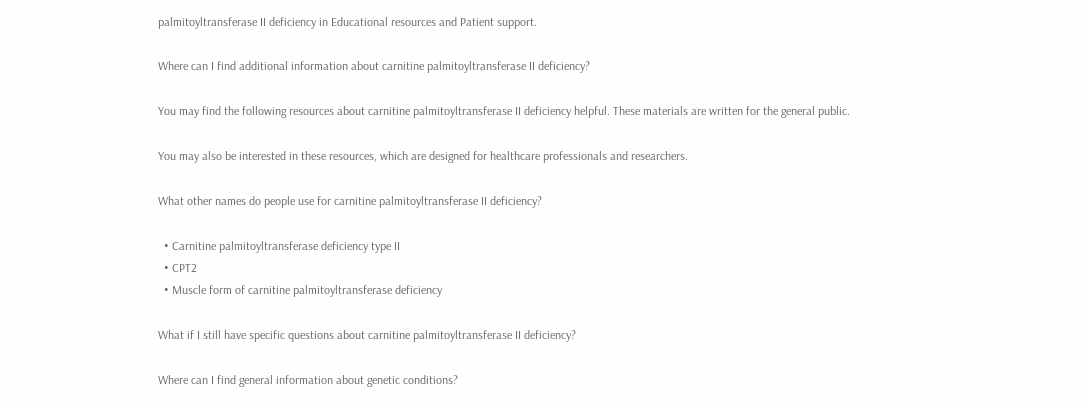palmitoyltransferase II deficiency in Educational resources and Patient support.

Where can I find additional information about carnitine palmitoyltransferase II deficiency?

You may find the following resources about carnitine palmitoyltransferase II deficiency helpful. These materials are written for the general public.

You may also be interested in these resources, which are designed for healthcare professionals and researchers.

What other names do people use for carnitine palmitoyltransferase II deficiency?

  • Carnitine palmitoyltransferase deficiency type II
  • CPT2
  • Muscle form of carnitine palmitoyltransferase deficiency

What if I still have specific questions about carnitine palmitoyltransferase II deficiency?

Where can I find general information about genetic conditions?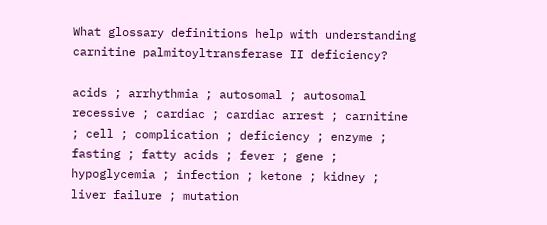What glossary definitions help with understanding carnitine palmitoyltransferase II deficiency?

acids ; arrhythmia ; autosomal ; autosomal recessive ; cardiac ; cardiac arrest ; carnitine ; cell ; complication ; deficiency ; enzyme ; fasting ; fatty acids ; fever ; gene ; hypoglycemia ; infection ; ketone ; kidney ; liver failure ; mutation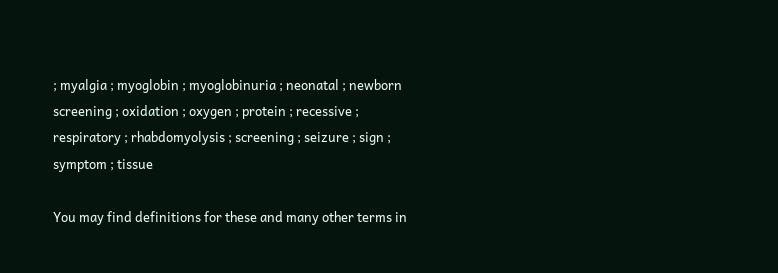; myalgia ; myoglobin ; myoglobinuria ; neonatal ; newborn screening ; oxidation ; oxygen ; protein ; recessive ; respiratory ; rhabdomyolysis ; screening ; seizure ; sign ; symptom ; tissue

You may find definitions for these and many other terms in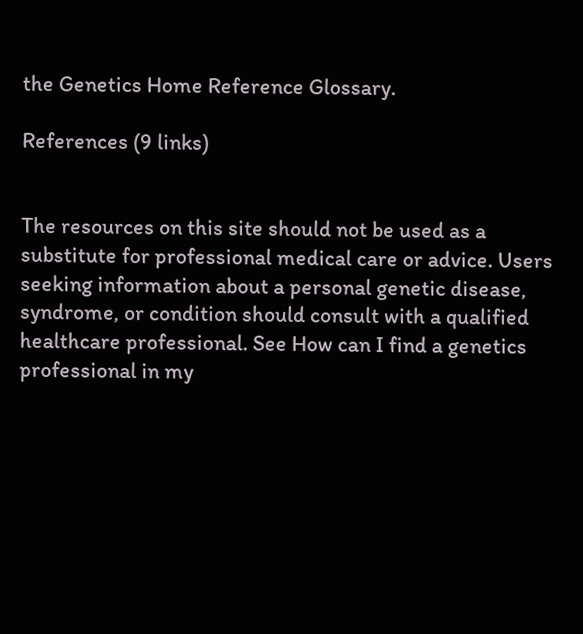the Genetics Home Reference Glossary.

References (9 links)


The resources on this site should not be used as a substitute for professional medical care or advice. Users seeking information about a personal genetic disease, syndrome, or condition should consult with a qualified healthcare professional. See How can I find a genetics professional in my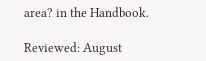area? in the Handbook.

Reviewed: August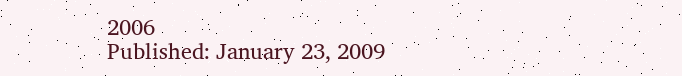2006
Published: January 23, 2009